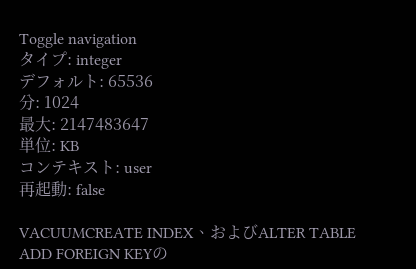Toggle navigation
タイプ: integer
デフォルト: 65536
分: 1024
最大: 2147483647
単位: KB
コンテキスト: user
再起動: false

VACUUMCREATE INDEX、およびALTER TABLE ADD FOREIGN KEYの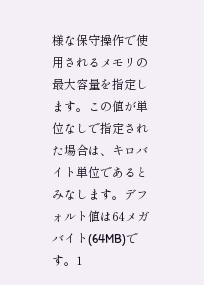様な保守操作で使用されるメモリの最大容量を指定します。この値が単位なしで指定された場合は、キロバイト単位であるとみなします。デフォルト値は64メガバイト(64MB)です。1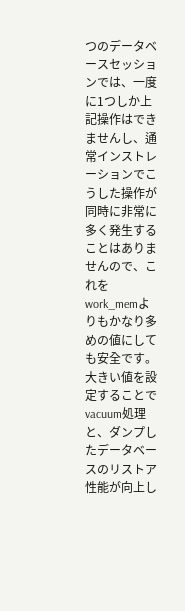つのデータベースセッションでは、一度に1つしか上記操作はできませんし、通常インストレーションでこうした操作が同時に非常に多く発生することはありませんので、これをwork_memよりもかなり多めの値にしても安全です。大きい値を設定することでvacuum処理と、ダンプしたデータベースのリストア性能が向上し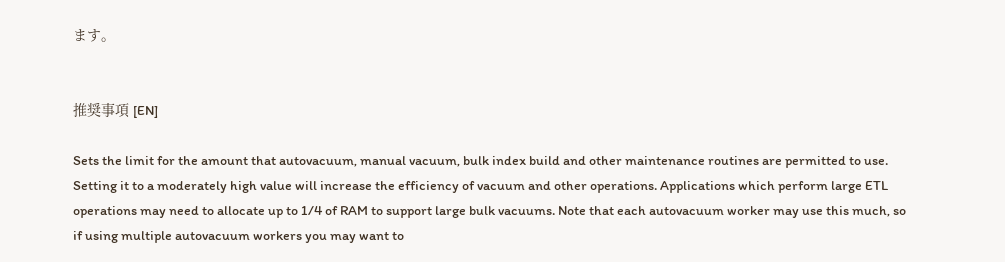ます。


推奨事項 [EN]

Sets the limit for the amount that autovacuum, manual vacuum, bulk index build and other maintenance routines are permitted to use. Setting it to a moderately high value will increase the efficiency of vacuum and other operations. Applications which perform large ETL operations may need to allocate up to 1/4 of RAM to support large bulk vacuums. Note that each autovacuum worker may use this much, so if using multiple autovacuum workers you may want to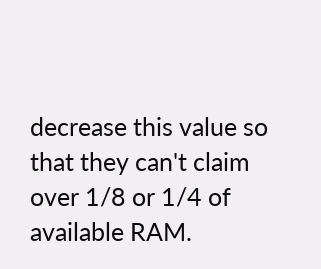decrease this value so that they can't claim over 1/8 or 1/4 of available RAM.